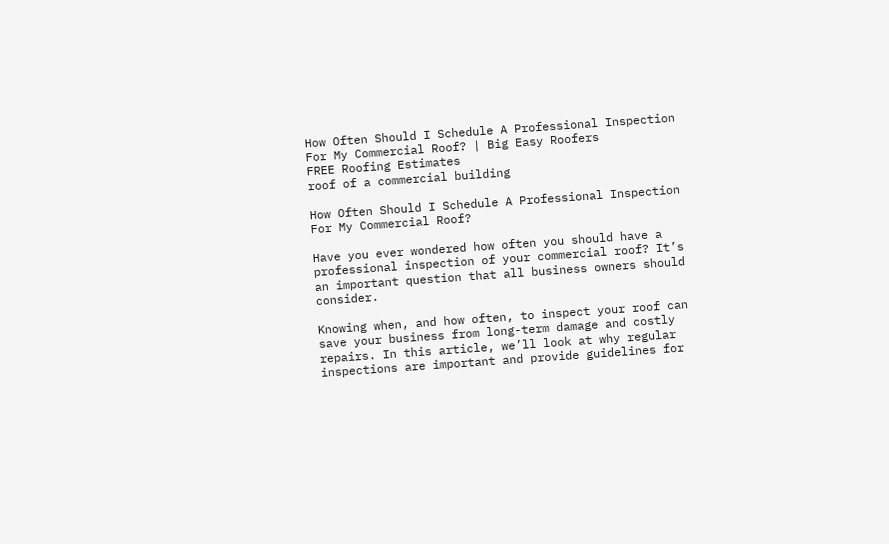How Often Should I Schedule A Professional Inspection For My Commercial Roof? | Big Easy Roofers
FREE Roofing Estimates
roof of a commercial building

How Often Should I Schedule A Professional Inspection For My Commercial Roof?

Have you ever wondered how often you should have a professional inspection of your commercial roof? It’s an important question that all business owners should consider.

Knowing when, and how often, to inspect your roof can save your business from long-term damage and costly repairs. In this article, we’ll look at why regular inspections are important and provide guidelines for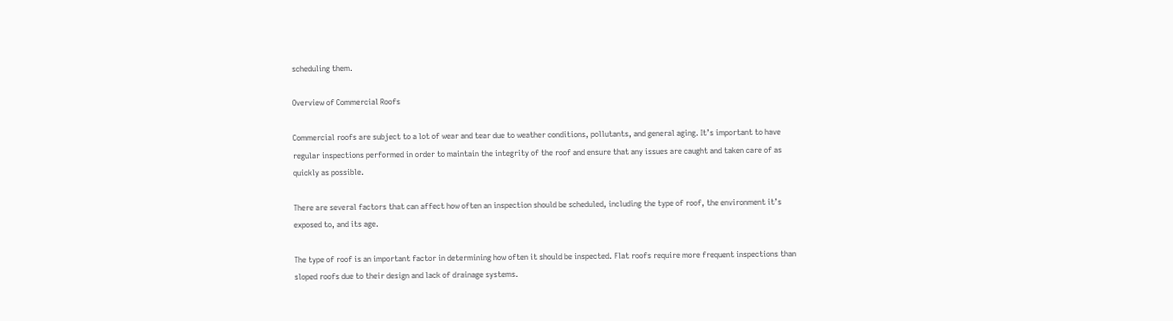scheduling them.

Overview of Commercial Roofs

Commercial roofs are subject to a lot of wear and tear due to weather conditions, pollutants, and general aging. It’s important to have regular inspections performed in order to maintain the integrity of the roof and ensure that any issues are caught and taken care of as quickly as possible.

There are several factors that can affect how often an inspection should be scheduled, including the type of roof, the environment it’s exposed to, and its age.

The type of roof is an important factor in determining how often it should be inspected. Flat roofs require more frequent inspections than sloped roofs due to their design and lack of drainage systems.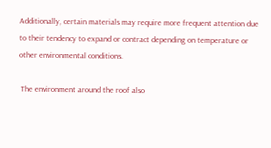Additionally, certain materials may require more frequent attention due to their tendency to expand or contract depending on temperature or other environmental conditions.

 The environment around the roof also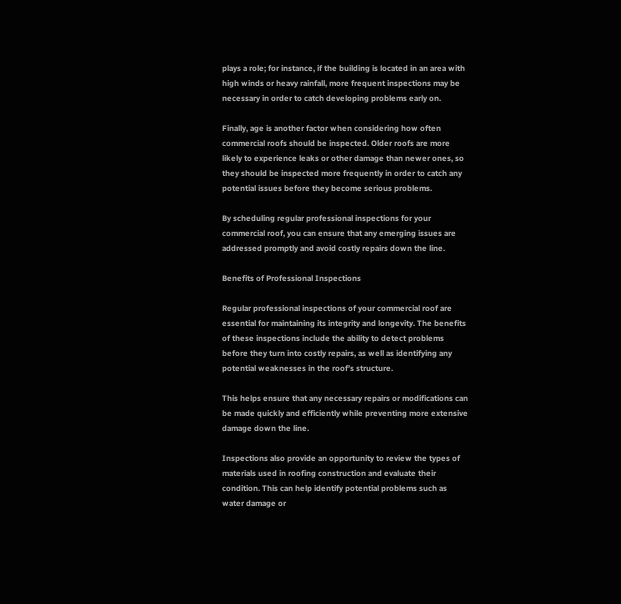plays a role; for instance, if the building is located in an area with high winds or heavy rainfall, more frequent inspections may be necessary in order to catch developing problems early on.

Finally, age is another factor when considering how often commercial roofs should be inspected. Older roofs are more likely to experience leaks or other damage than newer ones, so they should be inspected more frequently in order to catch any potential issues before they become serious problems.

By scheduling regular professional inspections for your commercial roof, you can ensure that any emerging issues are addressed promptly and avoid costly repairs down the line.

Benefits of Professional Inspections

Regular professional inspections of your commercial roof are essential for maintaining its integrity and longevity. The benefits of these inspections include the ability to detect problems before they turn into costly repairs, as well as identifying any potential weaknesses in the roof’s structure.

This helps ensure that any necessary repairs or modifications can be made quickly and efficiently while preventing more extensive damage down the line.

Inspections also provide an opportunity to review the types of materials used in roofing construction and evaluate their condition. This can help identify potential problems such as water damage or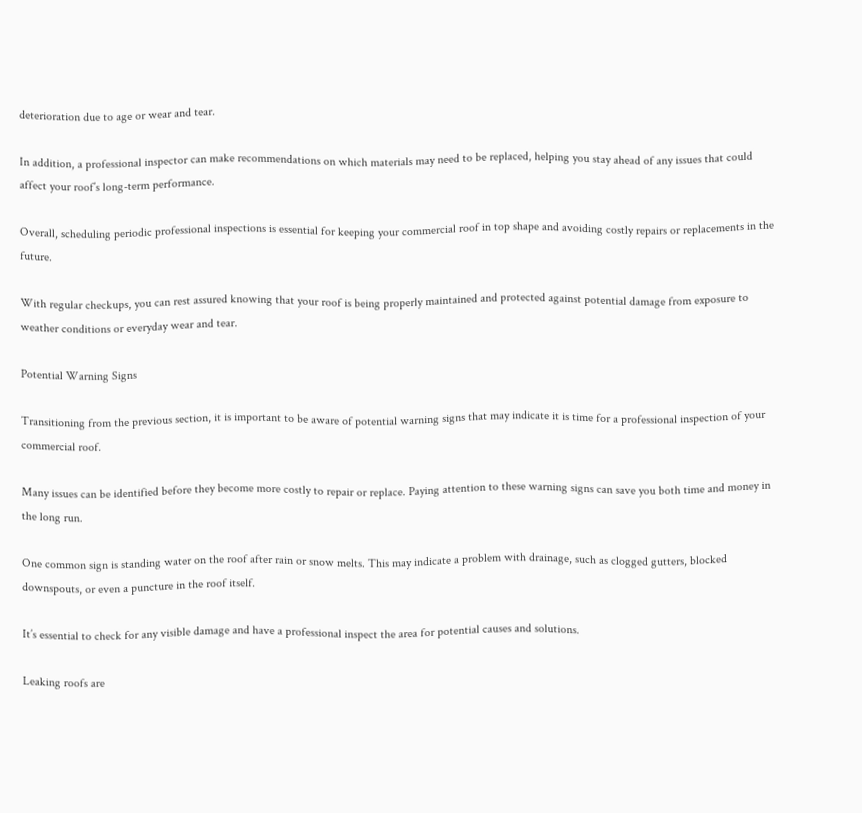deterioration due to age or wear and tear.

In addition, a professional inspector can make recommendations on which materials may need to be replaced, helping you stay ahead of any issues that could affect your roof’s long-term performance.

Overall, scheduling periodic professional inspections is essential for keeping your commercial roof in top shape and avoiding costly repairs or replacements in the future.

With regular checkups, you can rest assured knowing that your roof is being properly maintained and protected against potential damage from exposure to weather conditions or everyday wear and tear.

Potential Warning Signs

Transitioning from the previous section, it is important to be aware of potential warning signs that may indicate it is time for a professional inspection of your commercial roof.

Many issues can be identified before they become more costly to repair or replace. Paying attention to these warning signs can save you both time and money in the long run.

One common sign is standing water on the roof after rain or snow melts. This may indicate a problem with drainage, such as clogged gutters, blocked downspouts, or even a puncture in the roof itself.

It’s essential to check for any visible damage and have a professional inspect the area for potential causes and solutions.

Leaking roofs are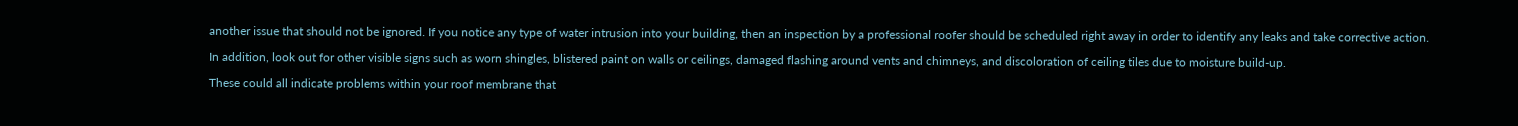another issue that should not be ignored. If you notice any type of water intrusion into your building, then an inspection by a professional roofer should be scheduled right away in order to identify any leaks and take corrective action.

In addition, look out for other visible signs such as worn shingles, blistered paint on walls or ceilings, damaged flashing around vents and chimneys, and discoloration of ceiling tiles due to moisture build-up.

These could all indicate problems within your roof membrane that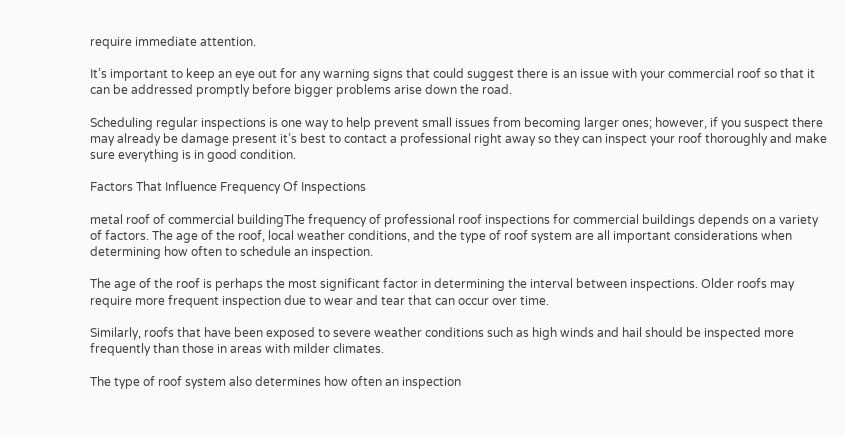require immediate attention.

It’s important to keep an eye out for any warning signs that could suggest there is an issue with your commercial roof so that it can be addressed promptly before bigger problems arise down the road.

Scheduling regular inspections is one way to help prevent small issues from becoming larger ones; however, if you suspect there may already be damage present it’s best to contact a professional right away so they can inspect your roof thoroughly and make sure everything is in good condition.

Factors That Influence Frequency Of Inspections

metal roof of commercial buildingThe frequency of professional roof inspections for commercial buildings depends on a variety of factors. The age of the roof, local weather conditions, and the type of roof system are all important considerations when determining how often to schedule an inspection.

The age of the roof is perhaps the most significant factor in determining the interval between inspections. Older roofs may require more frequent inspection due to wear and tear that can occur over time.

Similarly, roofs that have been exposed to severe weather conditions such as high winds and hail should be inspected more frequently than those in areas with milder climates.

The type of roof system also determines how often an inspection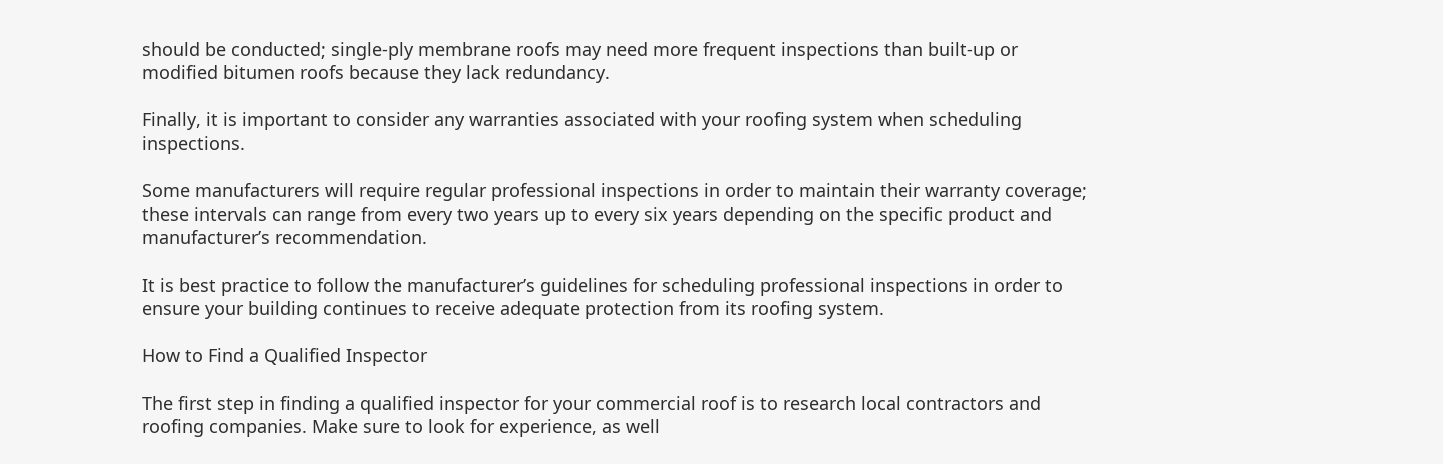should be conducted; single-ply membrane roofs may need more frequent inspections than built-up or modified bitumen roofs because they lack redundancy.

Finally, it is important to consider any warranties associated with your roofing system when scheduling inspections.

Some manufacturers will require regular professional inspections in order to maintain their warranty coverage; these intervals can range from every two years up to every six years depending on the specific product and manufacturer’s recommendation.

It is best practice to follow the manufacturer’s guidelines for scheduling professional inspections in order to ensure your building continues to receive adequate protection from its roofing system.

How to Find a Qualified Inspector

The first step in finding a qualified inspector for your commercial roof is to research local contractors and roofing companies. Make sure to look for experience, as well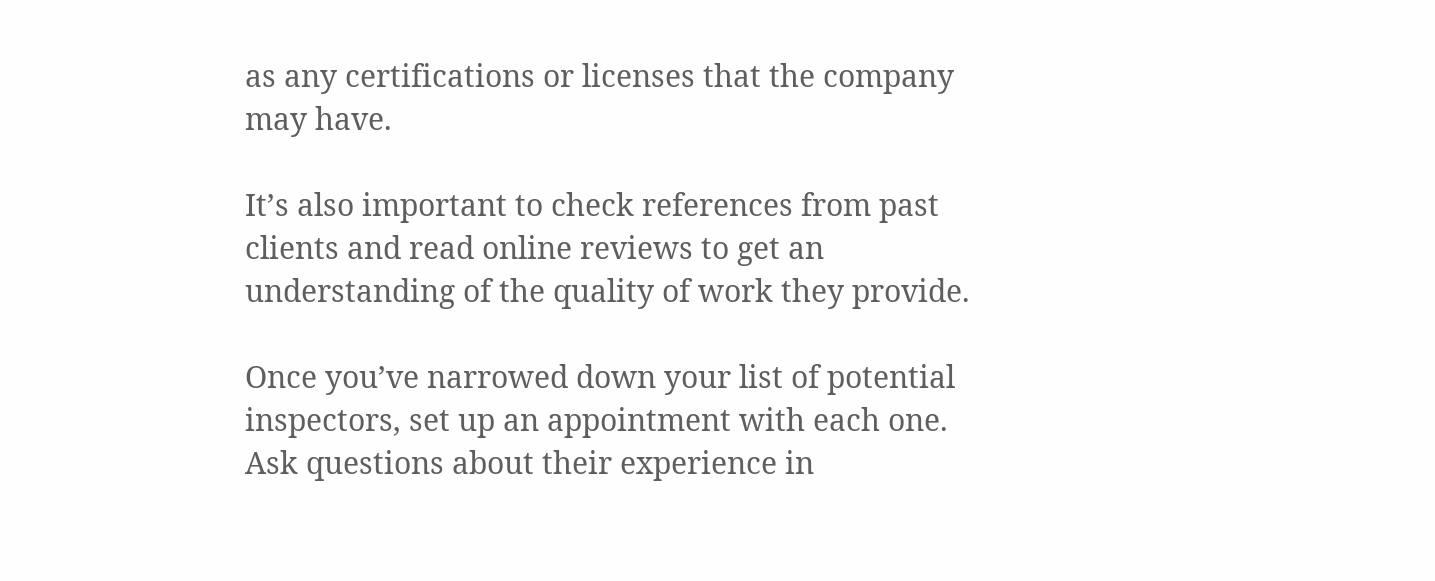as any certifications or licenses that the company may have.

It’s also important to check references from past clients and read online reviews to get an understanding of the quality of work they provide.

Once you’ve narrowed down your list of potential inspectors, set up an appointment with each one. Ask questions about their experience in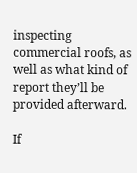inspecting commercial roofs, as well as what kind of report they’ll be provided afterward.

If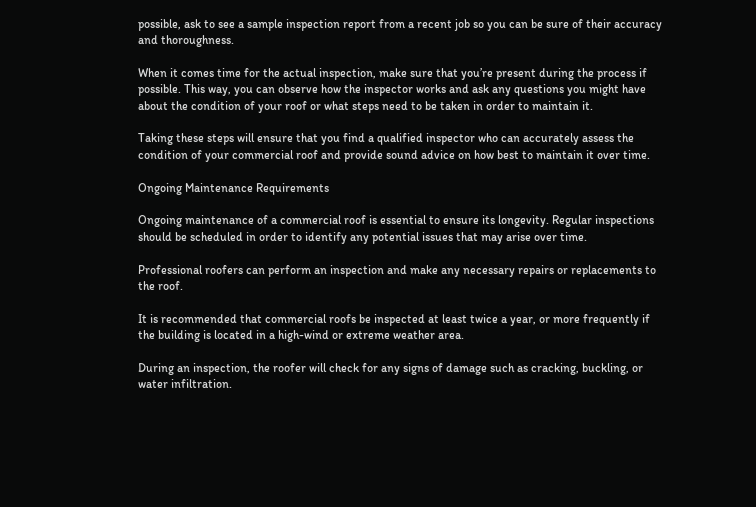possible, ask to see a sample inspection report from a recent job so you can be sure of their accuracy and thoroughness.

When it comes time for the actual inspection, make sure that you’re present during the process if possible. This way, you can observe how the inspector works and ask any questions you might have about the condition of your roof or what steps need to be taken in order to maintain it.

Taking these steps will ensure that you find a qualified inspector who can accurately assess the condition of your commercial roof and provide sound advice on how best to maintain it over time.

Ongoing Maintenance Requirements

Ongoing maintenance of a commercial roof is essential to ensure its longevity. Regular inspections should be scheduled in order to identify any potential issues that may arise over time.

Professional roofers can perform an inspection and make any necessary repairs or replacements to the roof.

It is recommended that commercial roofs be inspected at least twice a year, or more frequently if the building is located in a high-wind or extreme weather area.

During an inspection, the roofer will check for any signs of damage such as cracking, buckling, or water infiltration.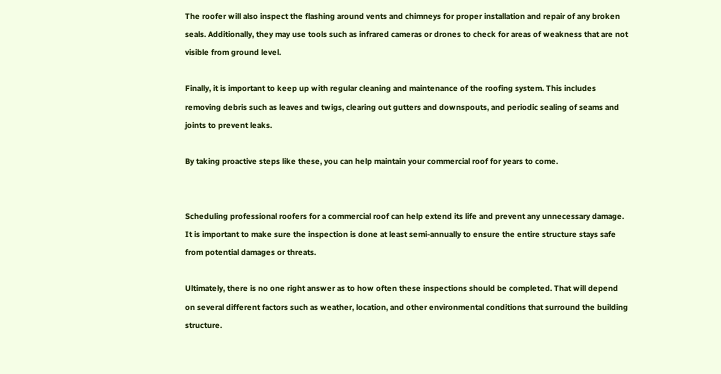The roofer will also inspect the flashing around vents and chimneys for proper installation and repair of any broken seals. Additionally, they may use tools such as infrared cameras or drones to check for areas of weakness that are not visible from ground level.

Finally, it is important to keep up with regular cleaning and maintenance of the roofing system. This includes removing debris such as leaves and twigs, clearing out gutters and downspouts, and periodic sealing of seams and joints to prevent leaks.

By taking proactive steps like these, you can help maintain your commercial roof for years to come.


Scheduling professional roofers for a commercial roof can help extend its life and prevent any unnecessary damage. It is important to make sure the inspection is done at least semi-annually to ensure the entire structure stays safe from potential damages or threats.

Ultimately, there is no one right answer as to how often these inspections should be completed. That will depend on several different factors such as weather, location, and other environmental conditions that surround the building structure.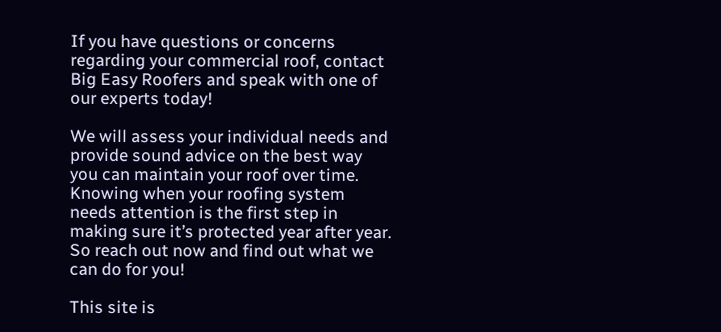If you have questions or concerns regarding your commercial roof, contact Big Easy Roofers and speak with one of our experts today!

We will assess your individual needs and provide sound advice on the best way you can maintain your roof over time. Knowing when your roofing system needs attention is the first step in making sure it’s protected year after year. So reach out now and find out what we can do for you!

This site is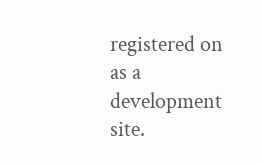registered on as a development site.